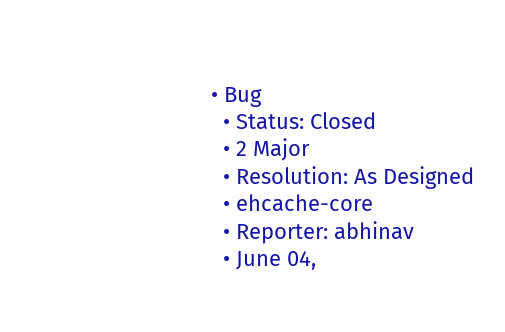• Bug
  • Status: Closed
  • 2 Major
  • Resolution: As Designed
  • ehcache-core
  • Reporter: abhinav
  • June 04,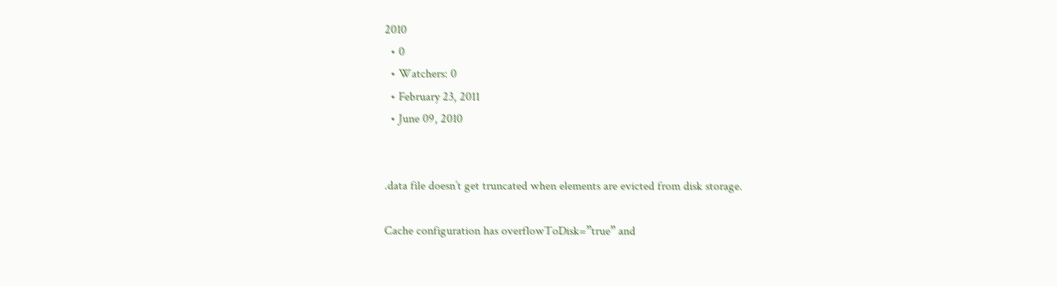2010
  • 0
  • Watchers: 0
  • February 23, 2011
  • June 09, 2010


.data file doesn’t get truncated when elements are evicted from disk storage.

Cache configuration has overflowToDisk=”true” and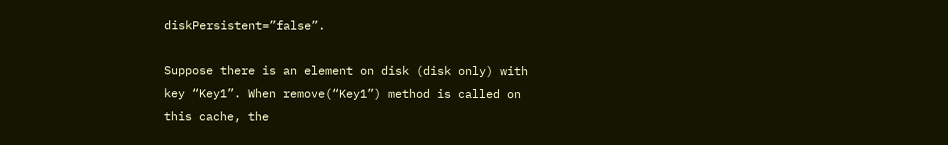diskPersistent=”false”.

Suppose there is an element on disk (disk only) with key “Key1”. When remove(“Key1”) method is called on this cache, the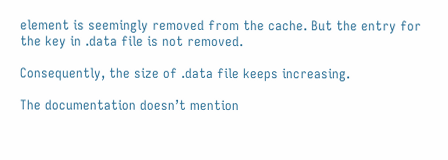element is seemingly removed from the cache. But the entry for the key in .data file is not removed.

Consequently, the size of .data file keeps increasing.

The documentation doesn’t mention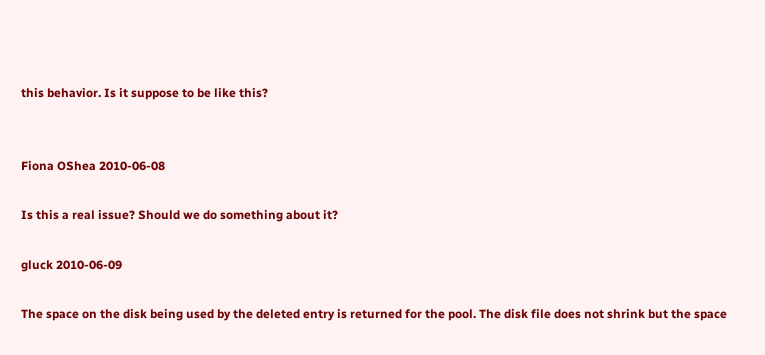this behavior. Is it suppose to be like this?


Fiona OShea 2010-06-08

Is this a real issue? Should we do something about it?

gluck 2010-06-09

The space on the disk being used by the deleted entry is returned for the pool. The disk file does not shrink but the space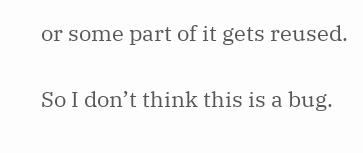or some part of it gets reused.

So I don’t think this is a bug.